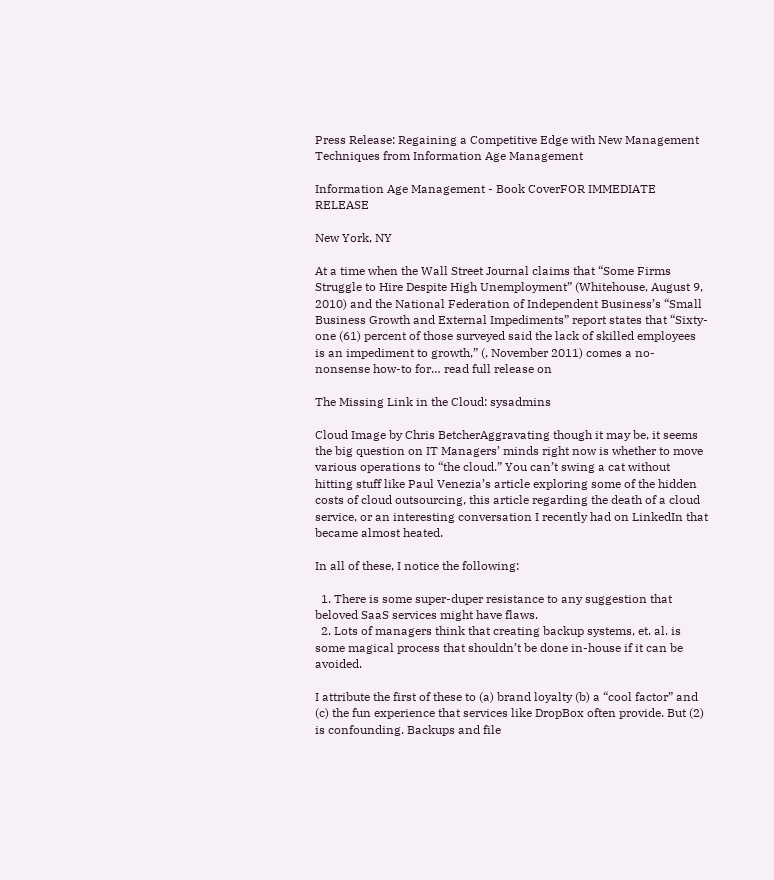Press Release: Regaining a Competitive Edge with New Management Techniques from Information Age Management

Information Age Management - Book CoverFOR IMMEDIATE RELEASE

New York, NY

At a time when the Wall Street Journal claims that “Some Firms Struggle to Hire Despite High Unemployment” (Whitehouse, August 9, 2010) and the National Federation of Independent Business’s “Small Business Growth and External Impediments” report states that “Sixty-one (61) percent of those surveyed said the lack of skilled employees is an impediment to growth,” (, November 2011) comes a no-nonsense how-to for… read full release on

The Missing Link in the Cloud: sysadmins

Cloud Image by Chris BetcherAggravating though it may be, it seems the big question on IT Managers’ minds right now is whether to move various operations to “the cloud.” You can’t swing a cat without hitting stuff like Paul Venezia’s article exploring some of the hidden costs of cloud outsourcing, this article regarding the death of a cloud service, or an interesting conversation I recently had on LinkedIn that became almost heated.

In all of these, I notice the following:

  1. There is some super-duper resistance to any suggestion that beloved SaaS services might have flaws.
  2. Lots of managers think that creating backup systems, et. al. is some magical process that shouldn’t be done in-house if it can be avoided.

I attribute the first of these to (a) brand loyalty (b) a “cool factor” and (c) the fun experience that services like DropBox often provide. But (2) is confounding. Backups and file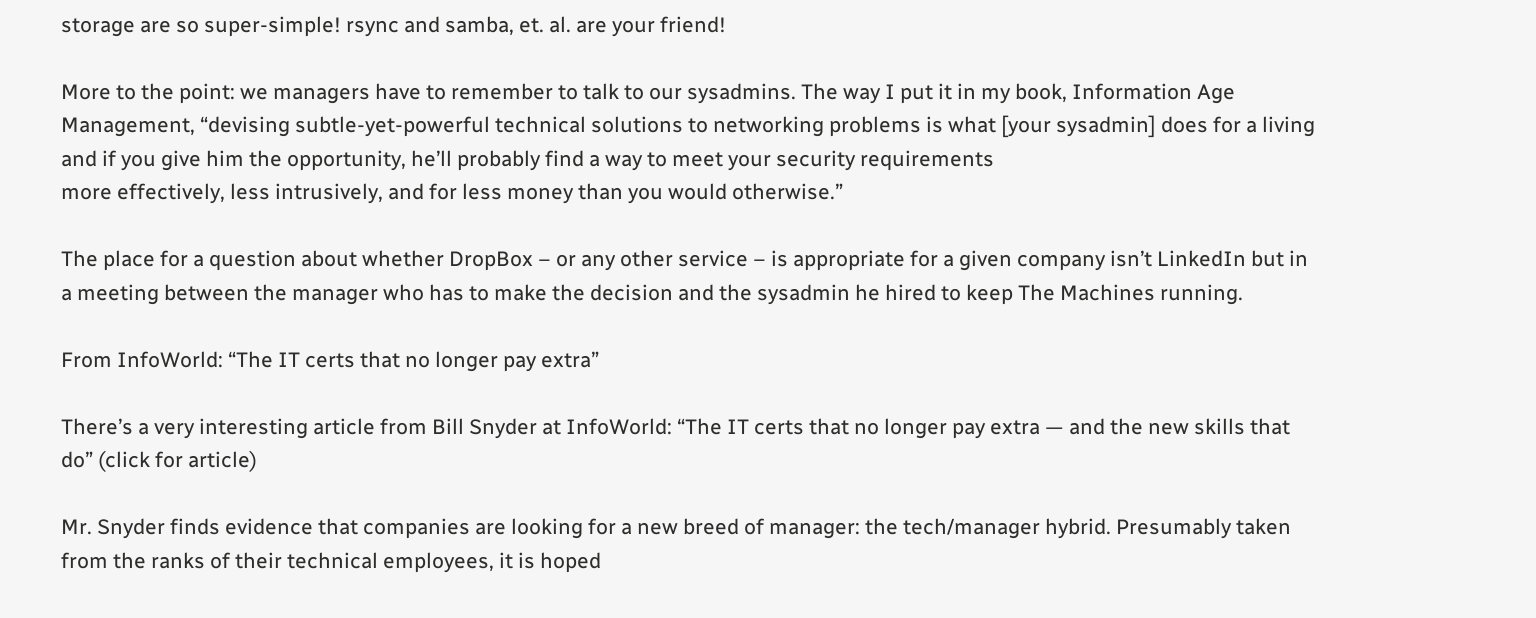storage are so super-simple! rsync and samba, et. al. are your friend!

More to the point: we managers have to remember to talk to our sysadmins. The way I put it in my book, Information Age Management, “devising subtle-yet-powerful technical solutions to networking problems is what [your sysadmin] does for a living and if you give him the opportunity, he’ll probably find a way to meet your security requirements
more effectively, less intrusively, and for less money than you would otherwise.”

The place for a question about whether DropBox – or any other service – is appropriate for a given company isn’t LinkedIn but in a meeting between the manager who has to make the decision and the sysadmin he hired to keep The Machines running.

From InfoWorld: “The IT certs that no longer pay extra”

There’s a very interesting article from Bill Snyder at InfoWorld: “The IT certs that no longer pay extra — and the new skills that do” (click for article)

Mr. Snyder finds evidence that companies are looking for a new breed of manager: the tech/manager hybrid. Presumably taken from the ranks of their technical employees, it is hoped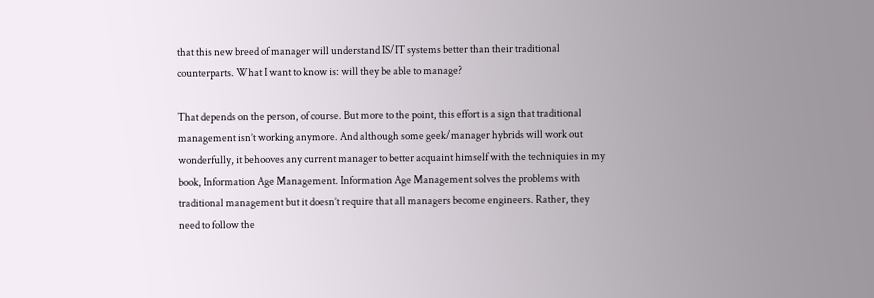that this new breed of manager will understand IS/IT systems better than their traditional counterparts. What I want to know is: will they be able to manage?

That depends on the person, of course. But more to the point, this effort is a sign that traditional management isn’t working anymore. And although some geek/manager hybrids will work out wonderfully, it behooves any current manager to better acquaint himself with the techniquies in my book, Information Age Management. Information Age Management solves the problems with traditional management but it doesn’t require that all managers become engineers. Rather, they need to follow the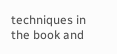techniques in the book and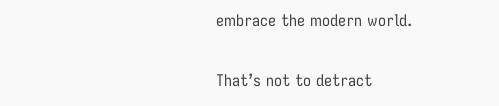embrace the modern world.

That’s not to detract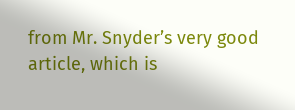from Mr. Snyder’s very good article, which is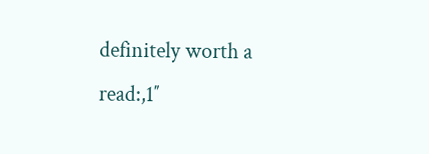definitely worth a read:,1″